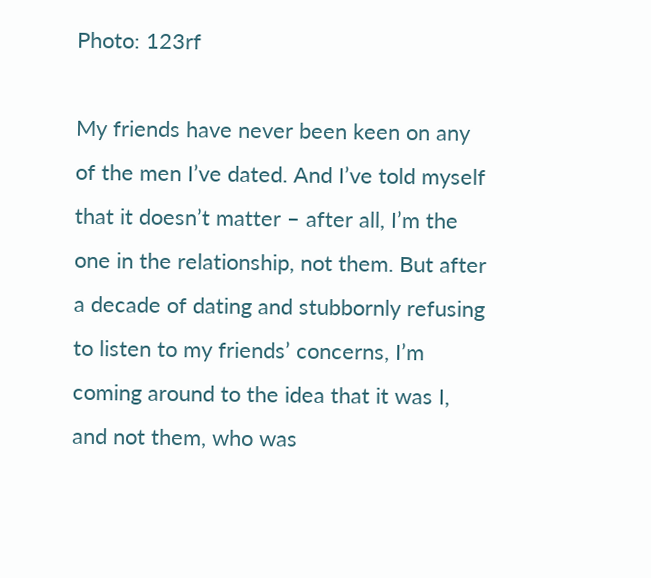Photo: 123rf

My friends have never been keen on any of the men I’ve dated. And I’ve told myself that it doesn’t matter – after all, I’m the one in the relationship, not them. But after a decade of dating and stubbornly refusing to listen to my friends’ concerns, I’m coming around to the idea that it was I, and not them, who was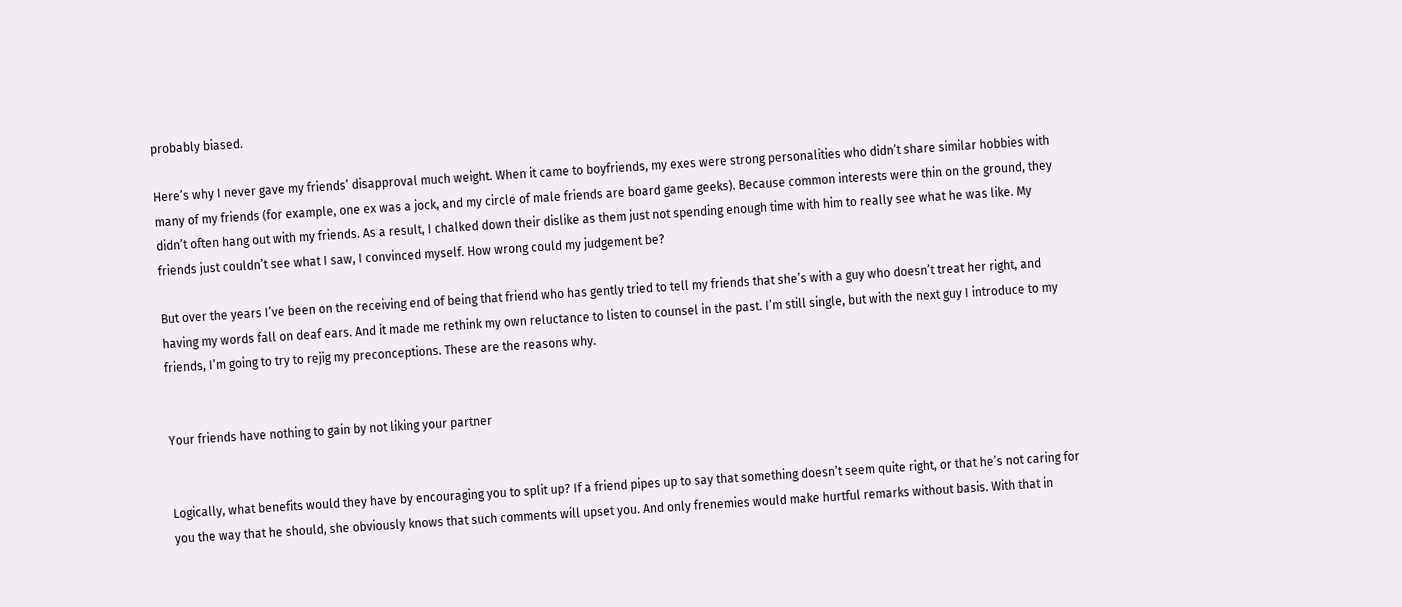probably biased.

Here’s why I never gave my friends’ disapproval much weight. When it came to boyfriends, my exes were strong personalities who didn’t share similar hobbies with many of my friends (for example, one ex was a jock, and my circle of male friends are board game geeks). Because common interests were thin on the ground, they didn’t often hang out with my friends. As a result, I chalked down their dislike as them just not spending enough time with him to really see what he was like. My friends just couldn’t see what I saw, I convinced myself. How wrong could my judgement be?

But over the years I’ve been on the receiving end of being that friend who has gently tried to tell my friends that she’s with a guy who doesn’t treat her right, and having my words fall on deaf ears. And it made me rethink my own reluctance to listen to counsel in the past. I’m still single, but with the next guy I introduce to my friends, I’m going to try to rejig my preconceptions. These are the reasons why.


Your friends have nothing to gain by not liking your partner


Logically, what benefits would they have by encouraging you to split up? If a friend pipes up to say that something doesn’t seem quite right, or that he’s not caring for you the way that he should, she obviously knows that such comments will upset you. And only frenemies would make hurtful remarks without basis. With that in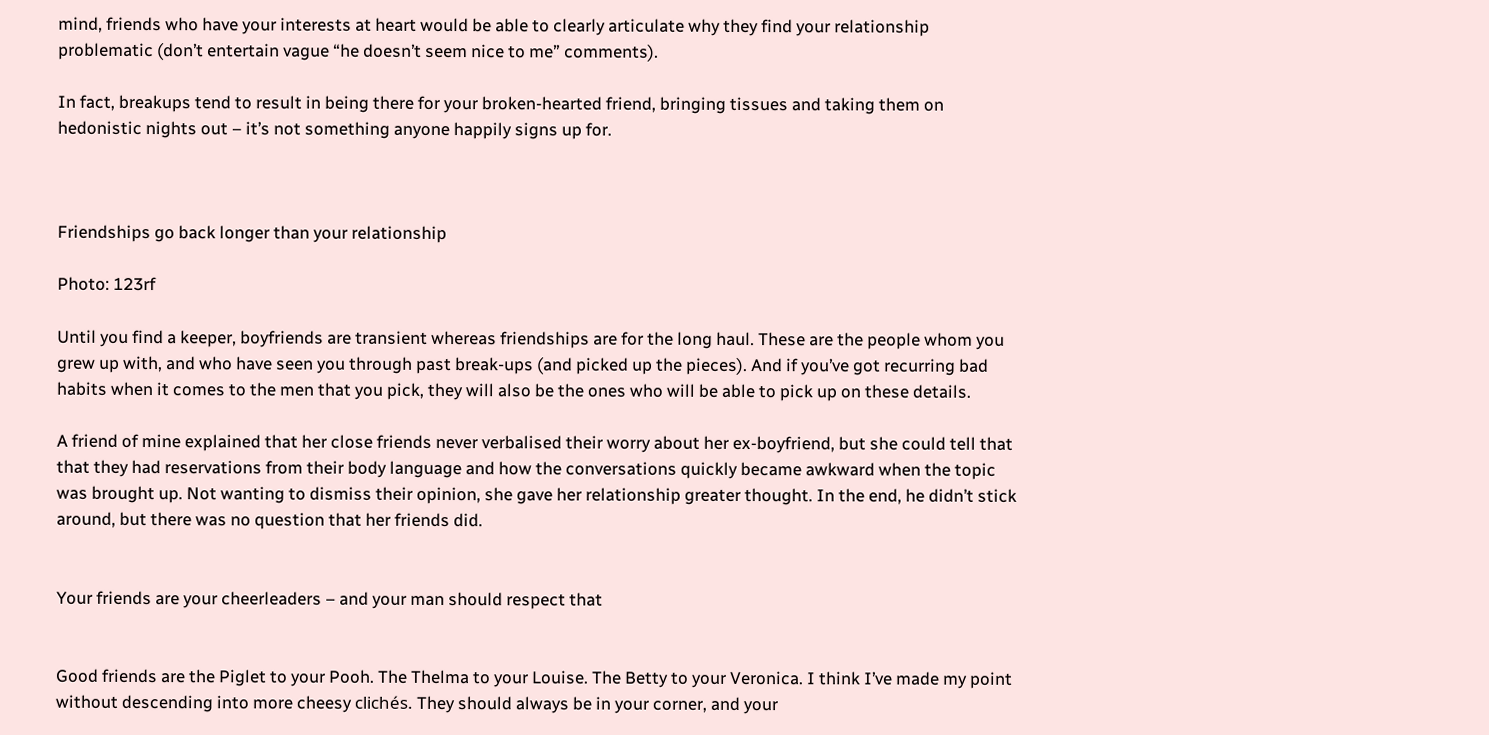mind, friends who have your interests at heart would be able to clearly articulate why they find your relationship problematic (don’t entertain vague “he doesn’t seem nice to me” comments).

In fact, breakups tend to result in being there for your broken-hearted friend, bringing tissues and taking them on hedonistic nights out – it’s not something anyone happily signs up for.



Friendships go back longer than your relationship

Photo: 123rf

Until you find a keeper, boyfriends are transient whereas friendships are for the long haul. These are the people whom you grew up with, and who have seen you through past break-ups (and picked up the pieces). And if you’ve got recurring bad habits when it comes to the men that you pick, they will also be the ones who will be able to pick up on these details.

A friend of mine explained that her close friends never verbalised their worry about her ex-boyfriend, but she could tell that that they had reservations from their body language and how the conversations quickly became awkward when the topic was brought up. Not wanting to dismiss their opinion, she gave her relationship greater thought. In the end, he didn’t stick around, but there was no question that her friends did.


Your friends are your cheerleaders – and your man should respect that


Good friends are the Piglet to your Pooh. The Thelma to your Louise. The Betty to your Veronica. I think I’ve made my point without descending into more cheesy clichés. They should always be in your corner, and your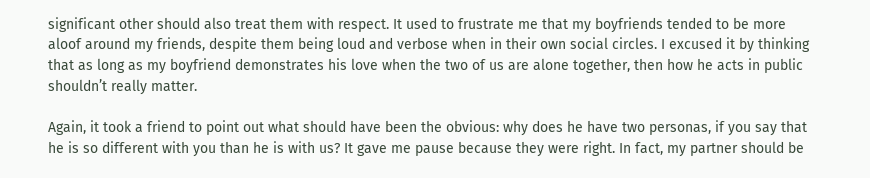significant other should also treat them with respect. It used to frustrate me that my boyfriends tended to be more aloof around my friends, despite them being loud and verbose when in their own social circles. I excused it by thinking that as long as my boyfriend demonstrates his love when the two of us are alone together, then how he acts in public shouldn’t really matter.

Again, it took a friend to point out what should have been the obvious: why does he have two personas, if you say that he is so different with you than he is with us? It gave me pause because they were right. In fact, my partner should be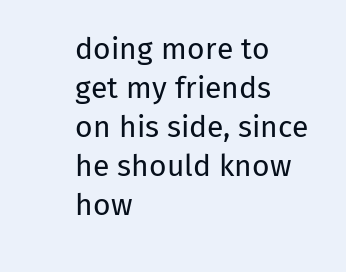doing more to get my friends on his side, since he should know how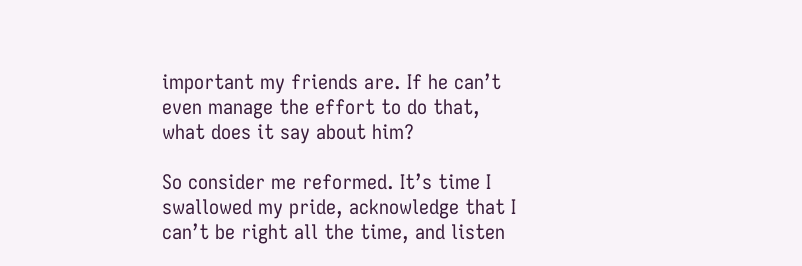important my friends are. If he can’t even manage the effort to do that, what does it say about him?

So consider me reformed. It’s time I swallowed my pride, acknowledge that I can’t be right all the time, and listen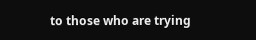to those who are trying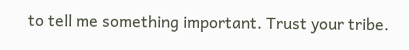to tell me something important. Trust your tribe.